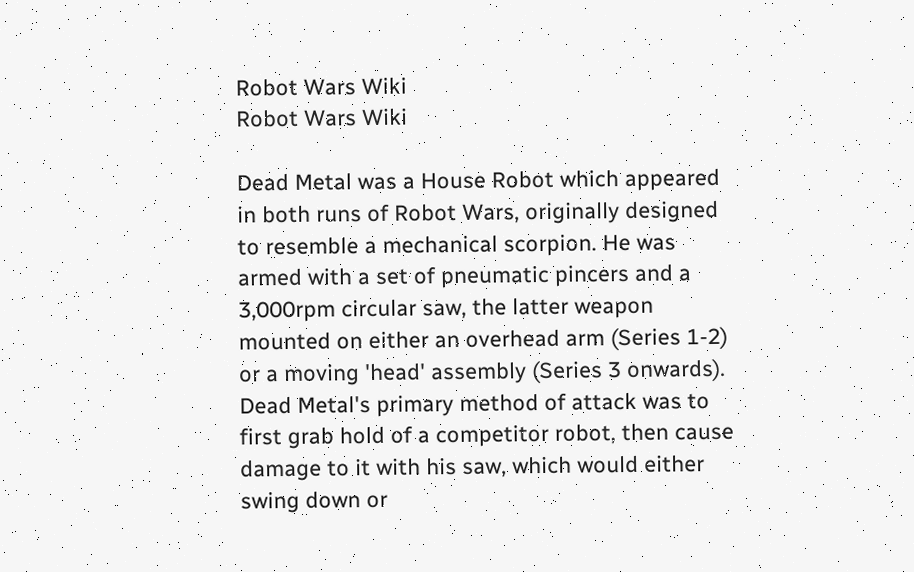Robot Wars Wiki
Robot Wars Wiki

Dead Metal was a House Robot which appeared in both runs of Robot Wars, originally designed to resemble a mechanical scorpion. He was armed with a set of pneumatic pincers and a 3,000rpm circular saw, the latter weapon mounted on either an overhead arm (Series 1-2) or a moving 'head' assembly (Series 3 onwards). Dead Metal's primary method of attack was to first grab hold of a competitor robot, then cause damage to it with his saw, which would either swing down or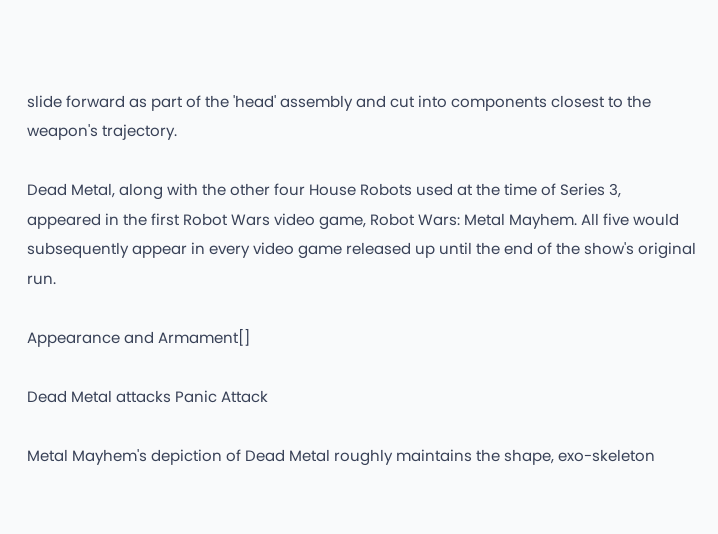slide forward as part of the 'head' assembly and cut into components closest to the weapon's trajectory.

Dead Metal, along with the other four House Robots used at the time of Series 3, appeared in the first Robot Wars video game, Robot Wars: Metal Mayhem. All five would subsequently appear in every video game released up until the end of the show's original run.

Appearance and Armament[]

Dead Metal attacks Panic Attack

Metal Mayhem's depiction of Dead Metal roughly maintains the shape, exo-skeleton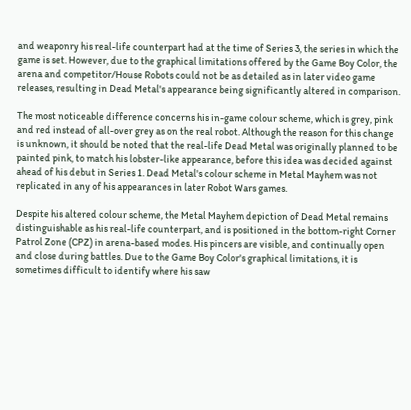and weaponry his real-life counterpart had at the time of Series 3, the series in which the game is set. However, due to the graphical limitations offered by the Game Boy Color, the arena and competitor/House Robots could not be as detailed as in later video game releases, resulting in Dead Metal's appearance being significantly altered in comparison.

The most noticeable difference concerns his in-game colour scheme, which is grey, pink and red instead of all-over grey as on the real robot. Although the reason for this change is unknown, it should be noted that the real-life Dead Metal was originally planned to be painted pink, to match his lobster-like appearance, before this idea was decided against ahead of his debut in Series 1. Dead Metal's colour scheme in Metal Mayhem was not replicated in any of his appearances in later Robot Wars games.

Despite his altered colour scheme, the Metal Mayhem depiction of Dead Metal remains distinguishable as his real-life counterpart, and is positioned in the bottom-right Corner Patrol Zone (CPZ) in arena-based modes. His pincers are visible, and continually open and close during battles. Due to the Game Boy Color's graphical limitations, it is sometimes difficult to identify where his saw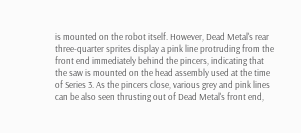is mounted on the robot itself. However, Dead Metal's rear three-quarter sprites display a pink line protruding from the front end immediately behind the pincers, indicating that the saw is mounted on the head assembly used at the time of Series 3. As the pincers close, various grey and pink lines can be also seen thrusting out of Dead Metal's front end,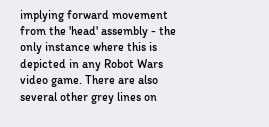implying forward movement from the 'head' assembly - the only instance where this is depicted in any Robot Wars video game. There are also several other grey lines on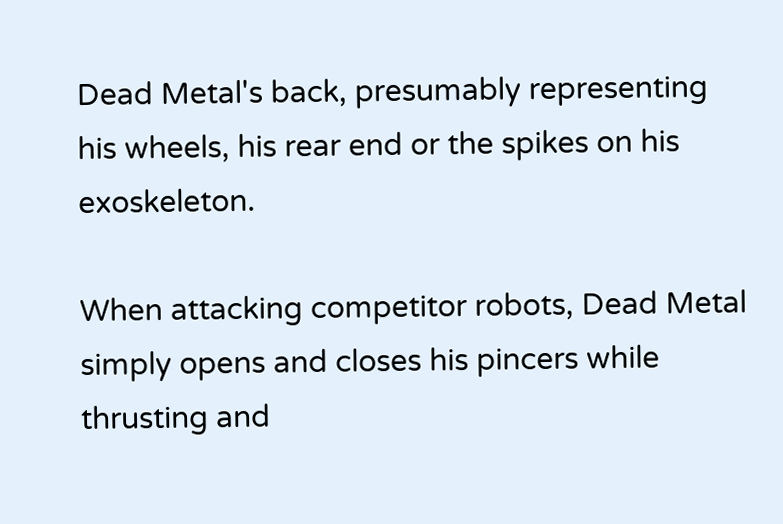Dead Metal's back, presumably representing his wheels, his rear end or the spikes on his exoskeleton.

When attacking competitor robots, Dead Metal simply opens and closes his pincers while thrusting and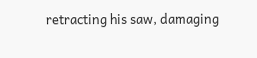retracting his saw, damaging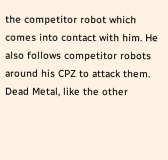the competitor robot which comes into contact with him. He also follows competitor robots around his CPZ to attack them. Dead Metal, like the other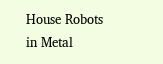House Robots in Metal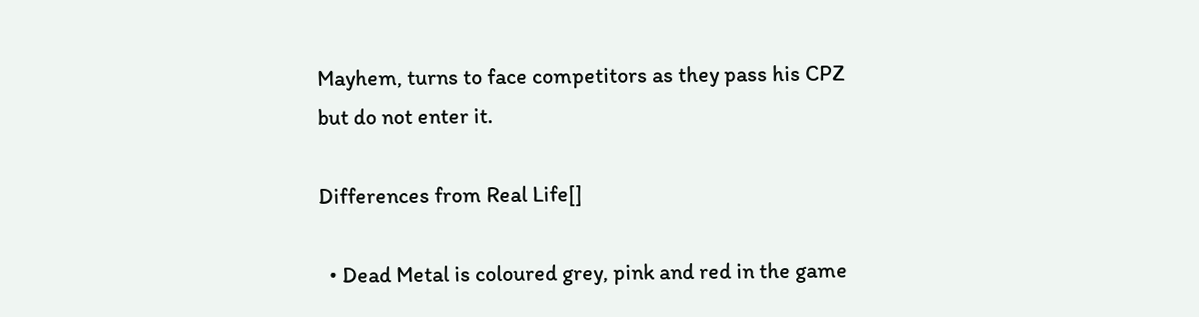Mayhem, turns to face competitors as they pass his CPZ but do not enter it.

Differences from Real Life[]

  • Dead Metal is coloured grey, pink and red in the game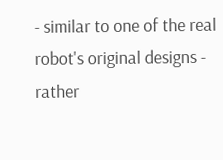- similar to one of the real robot's original designs - rather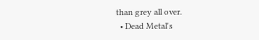than grey all over.
  • Dead Metal's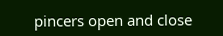pincers open and close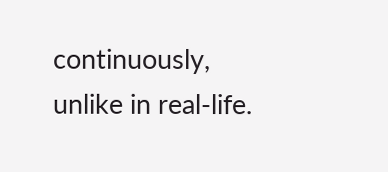continuously, unlike in real-life.